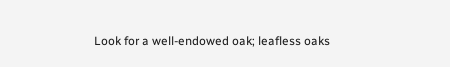Look for a well-endowed oak; leafless oaks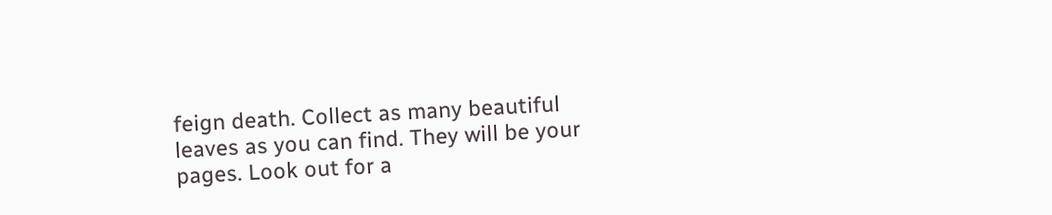feign death. Collect as many beautiful leaves as you can find. They will be your pages. Look out for a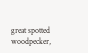great spotted woodpecker,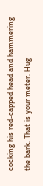cocking his red-capped head and hammering the bark. That is your meter. Hug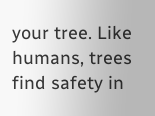your tree. Like humans, trees find safety in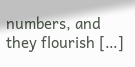numbers, and they flourish […]